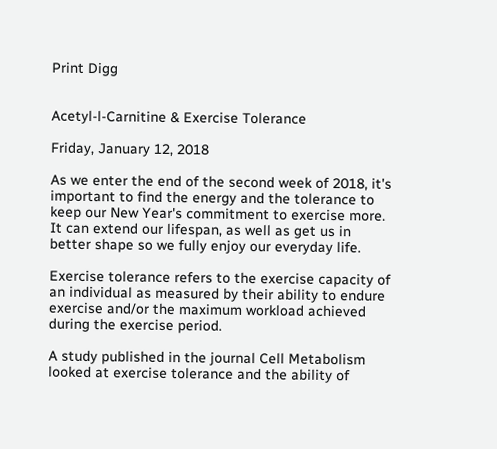Print Digg


Acetyl-l-Carnitine & Exercise Tolerance

Friday, January 12, 2018

As we enter the end of the second week of 2018, it's important to find the energy and the tolerance to keep our New Year's commitment to exercise more. It can extend our lifespan, as well as get us in better shape so we fully enjoy our everyday life.

Exercise tolerance refers to the exercise capacity of an individual as measured by their ability to endure exercise and/or the maximum workload achieved during the exercise period.

A study published in the journal Cell Metabolism looked at exercise tolerance and the ability of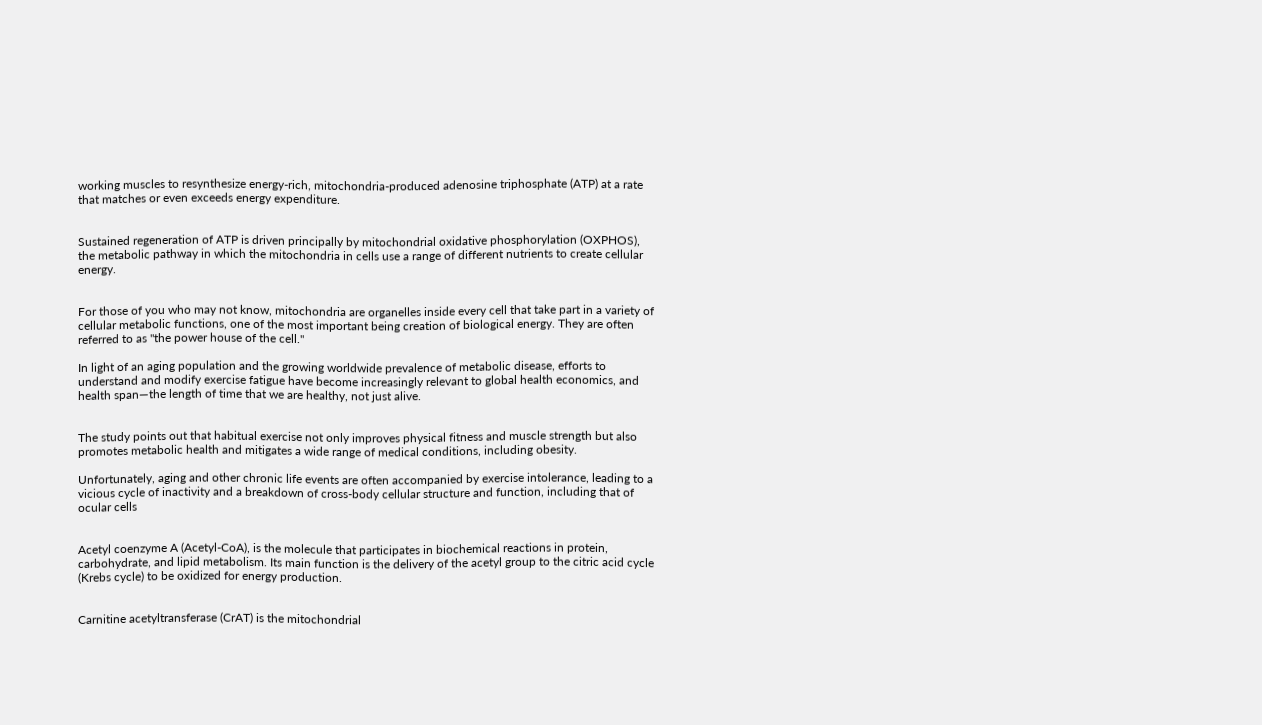working muscles to resynthesize energy-rich, mitochondria-produced adenosine triphosphate (ATP) at a rate that matches or even exceeds energy expenditure.


Sustained regeneration of ATP is driven principally by mitochondrial oxidative phosphorylation (OXPHOS), the metabolic pathway in which the mitochondria in cells use a range of different nutrients to create cellular energy.


For those of you who may not know, mitochondria are organelles inside every cell that take part in a variety of cellular metabolic functions, one of the most important being creation of biological energy. They are often referred to as "the power house of the cell."

In light of an aging population and the growing worldwide prevalence of metabolic disease, efforts to understand and modify exercise fatigue have become increasingly relevant to global health economics, and health span—the length of time that we are healthy, not just alive.


The study points out that habitual exercise not only improves physical fitness and muscle strength but also promotes metabolic health and mitigates a wide range of medical conditions, including obesity.

Unfortunately, aging and other chronic life events are often accompanied by exercise intolerance, leading to a vicious cycle of inactivity and a breakdown of cross-body cellular structure and function, including that of ocular cells


Acetyl coenzyme A (Acetyl-CoA), is the molecule that participates in biochemical reactions in protein, carbohydrate, and lipid metabolism. Its main function is the delivery of the acetyl group to the citric acid cycle (Krebs cycle) to be oxidized for energy production.


Carnitine acetyltransferase (CrAT) is the mitochondrial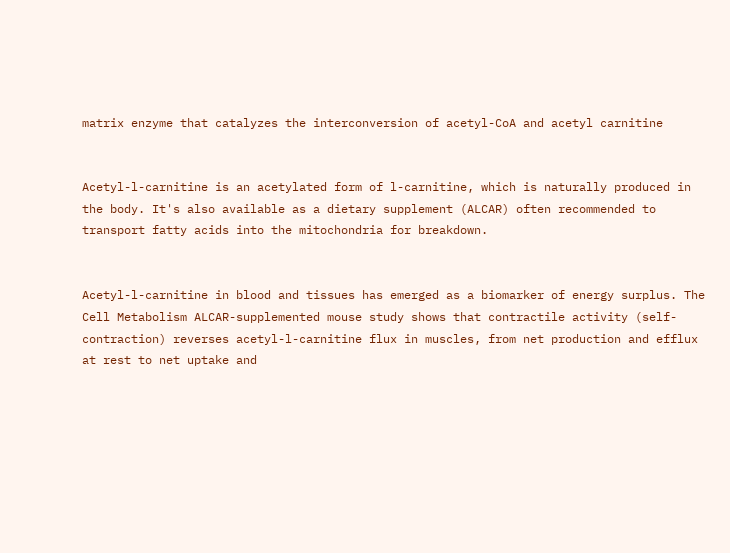matrix enzyme that catalyzes the interconversion of acetyl-CoA and acetyl carnitine


Acetyl-l-carnitine is an acetylated form of l-carnitine, which is naturally produced in the body. It's also available as a dietary supplement (ALCAR) often recommended to transport fatty acids into the mitochondria for breakdown.


Acetyl-l-carnitine in blood and tissues has emerged as a biomarker of energy surplus. The Cell Metabolism ALCAR-supplemented mouse study shows that contractile activity (self-contraction) reverses acetyl-l-carnitine flux in muscles, from net production and efflux at rest to net uptake and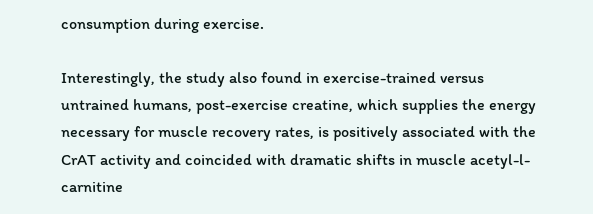consumption during exercise.

Interestingly, the study also found in exercise-trained versus untrained humans, post-exercise creatine, which supplies the energy necessary for muscle recovery rates, is positively associated with the CrAT activity and coincided with dramatic shifts in muscle acetyl-l-carnitine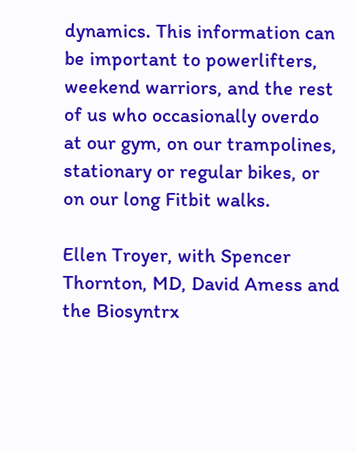dynamics. This information can be important to powerlifters, weekend warriors, and the rest of us who occasionally overdo at our gym, on our trampolines, stationary or regular bikes, or on our long Fitbit walks.

Ellen Troyer, with Spencer Thornton, MD, David Amess and the Biosyntrx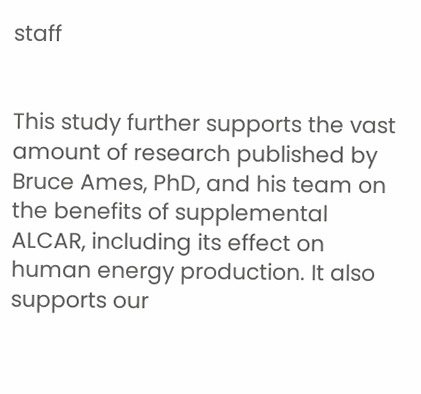staff


This study further supports the vast amount of research published by Bruce Ames, PhD, and his team on the benefits of supplemental ALCAR, including its effect on human energy production. It also supports our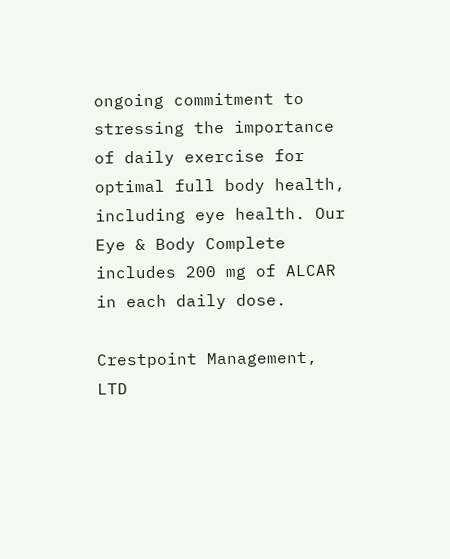ongoing commitment to stressing the importance of daily exercise for optimal full body health, including eye health. Our Eye & Body Complete includes 200 mg of ALCAR in each daily dose.

Crestpoint Management, LTD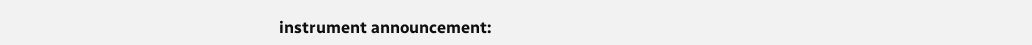instrument announcement: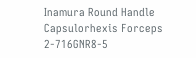Inamura Round Handle Capsulorhexis Forceps 2-716GNR8-5